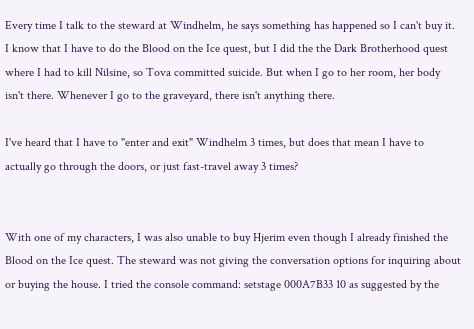Every time I talk to the steward at Windhelm, he says something has happened so I can't buy it. I know that I have to do the Blood on the Ice quest, but I did the the Dark Brotherhood quest where I had to kill Nilsine, so Tova committed suicide. But when I go to her room, her body isn't there. Whenever I go to the graveyard, there isn't anything there.

I've heard that I have to "enter and exit" Windhelm 3 times, but does that mean I have to actually go through the doors, or just fast-travel away 3 times?


With one of my characters, I was also unable to buy Hjerim even though I already finished the Blood on the Ice quest. The steward was not giving the conversation options for inquiring about or buying the house. I tried the console command: setstage 000A7B33 10 as suggested by the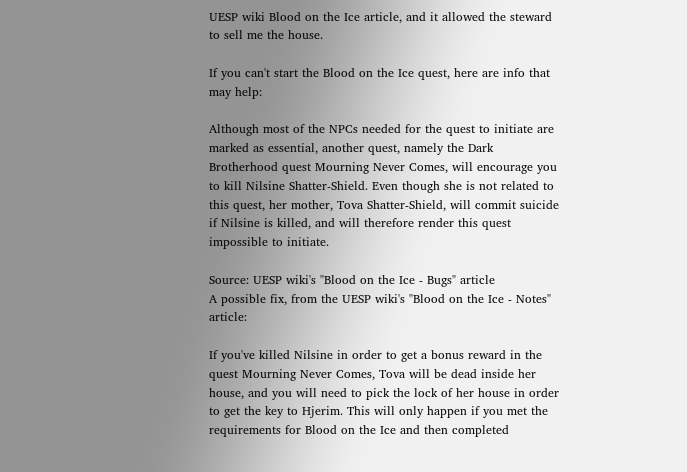UESP wiki Blood on the Ice article, and it allowed the steward to sell me the house.

If you can't start the Blood on the Ice quest, here are info that may help:

Although most of the NPCs needed for the quest to initiate are marked as essential, another quest, namely the Dark Brotherhood quest Mourning Never Comes, will encourage you to kill Nilsine Shatter-Shield. Even though she is not related to this quest, her mother, Tova Shatter-Shield, will commit suicide if Nilsine is killed, and will therefore render this quest impossible to initiate.

Source: UESP wiki's "Blood on the Ice - Bugs" article
A possible fix, from the UESP wiki's "Blood on the Ice - Notes" article:

If you've killed Nilsine in order to get a bonus reward in the quest Mourning Never Comes, Tova will be dead inside her house, and you will need to pick the lock of her house in order to get the key to Hjerim. This will only happen if you met the requirements for Blood on the Ice and then completed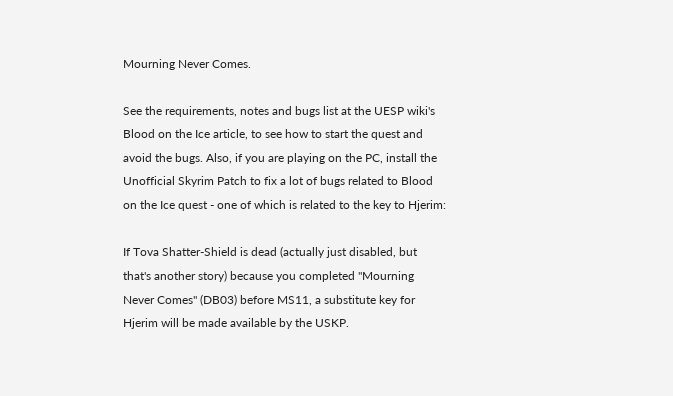Mourning Never Comes.

See the requirements, notes and bugs list at the UESP wiki's Blood on the Ice article, to see how to start the quest and avoid the bugs. Also, if you are playing on the PC, install the Unofficial Skyrim Patch to fix a lot of bugs related to Blood on the Ice quest - one of which is related to the key to Hjerim:

If Tova Shatter-Shield is dead (actually just disabled, but that's another story) because you completed "Mourning Never Comes" (DB03) before MS11, a substitute key for Hjerim will be made available by the USKP.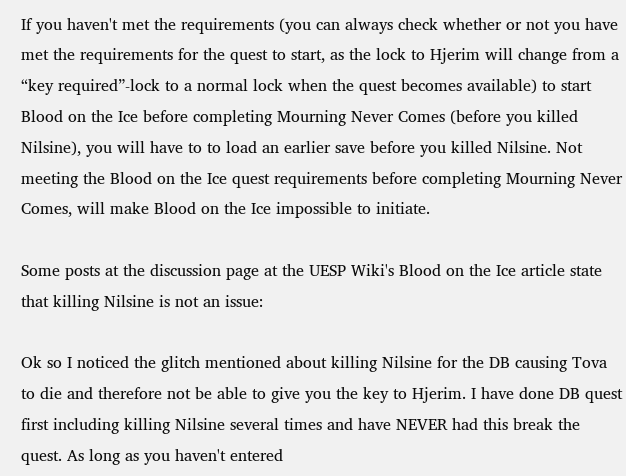If you haven't met the requirements (you can always check whether or not you have met the requirements for the quest to start, as the lock to Hjerim will change from a “key required”-lock to a normal lock when the quest becomes available) to start Blood on the Ice before completing Mourning Never Comes (before you killed Nilsine), you will have to to load an earlier save before you killed Nilsine. Not meeting the Blood on the Ice quest requirements before completing Mourning Never Comes, will make Blood on the Ice impossible to initiate.

Some posts at the discussion page at the UESP Wiki's Blood on the Ice article state that killing Nilsine is not an issue:

Ok so I noticed the glitch mentioned about killing Nilsine for the DB causing Tova to die and therefore not be able to give you the key to Hjerim. I have done DB quest first including killing Nilsine several times and have NEVER had this break the quest. As long as you haven't entered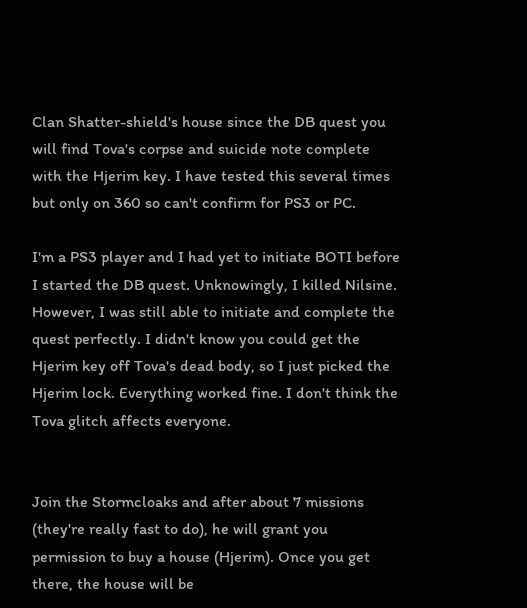Clan Shatter-shield's house since the DB quest you will find Tova's corpse and suicide note complete with the Hjerim key. I have tested this several times but only on 360 so can't confirm for PS3 or PC.

I'm a PS3 player and I had yet to initiate BOTI before I started the DB quest. Unknowingly, I killed Nilsine. However, I was still able to initiate and complete the quest perfectly. I didn't know you could get the Hjerim key off Tova's dead body, so I just picked the Hjerim lock. Everything worked fine. I don't think the Tova glitch affects everyone.


Join the Stormcloaks and after about 7 missions (they're really fast to do), he will grant you permission to buy a house (Hjerim). Once you get there, the house will be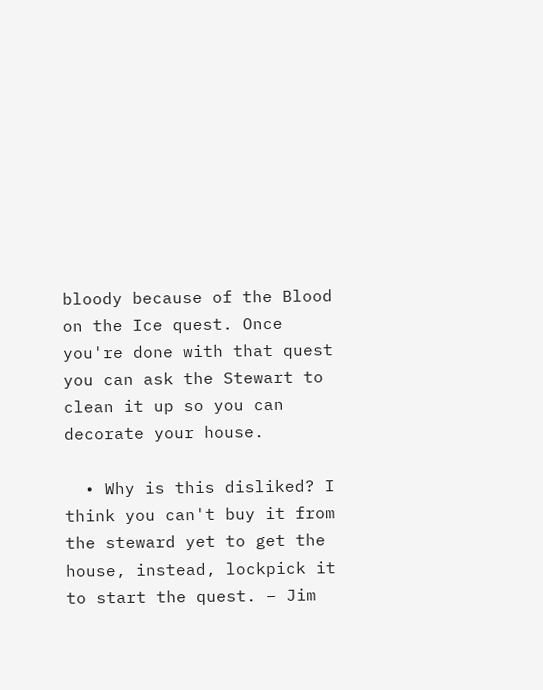bloody because of the Blood on the Ice quest. Once you're done with that quest you can ask the Stewart to clean it up so you can decorate your house.

  • Why is this disliked? I think you can't buy it from the steward yet to get the house, instead, lockpick it to start the quest. – Jim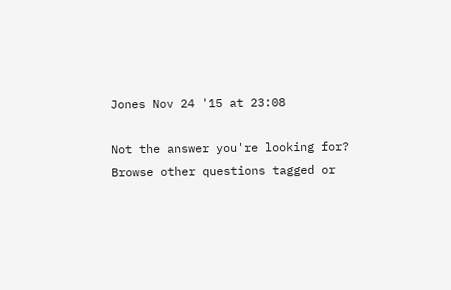Jones Nov 24 '15 at 23:08

Not the answer you're looking for? Browse other questions tagged or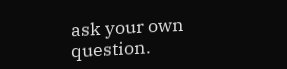ask your own question.